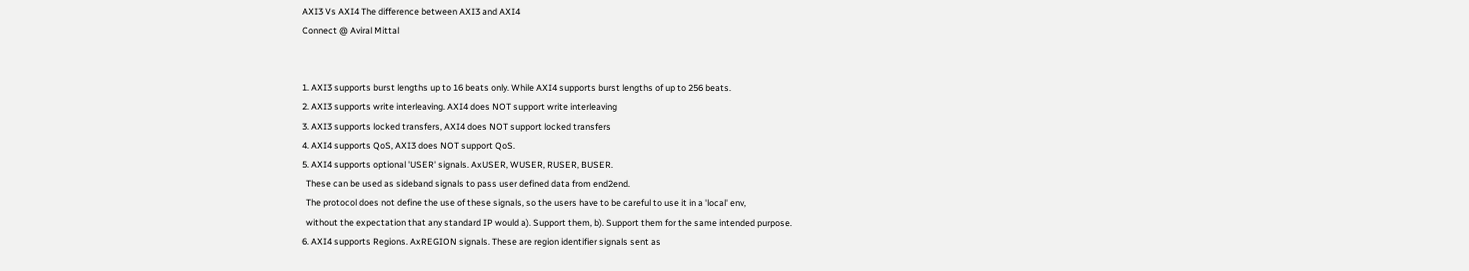AXI3 Vs AXI4 The difference between AXI3 and AXI4
Connect @ Aviral Mittal


1. AXI3 supports burst lengths up to 16 beats only. While AXI4 supports burst lengths of up to 256 beats.
2. AXI3 supports write interleaving. AXI4 does NOT support write interleaving
3. AXI3 supports locked transfers, AXI4 does NOT support locked transfers
4. AXI4 supports QoS, AXI3 does NOT support QoS.
5. AXI4 supports optional 'USER' signals. AxUSER, WUSER, RUSER, BUSER.
  These can be used as sideband signals to pass user defined data from end2end.
  The protocol does not define the use of these signals, so the users have to be careful to use it in a 'local' env,
  without the expectation that any standard IP would a). Support them, b). Support them for the same intended purpose.
6. AXI4 supports Regions. AxREGION signals. These are region identifier signals sent as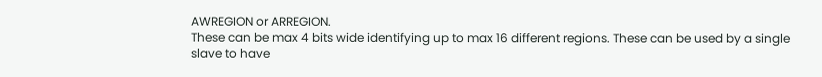AWREGION or ARREGION.
These can be max 4 bits wide identifying up to max 16 different regions. These can be used by a single slave to have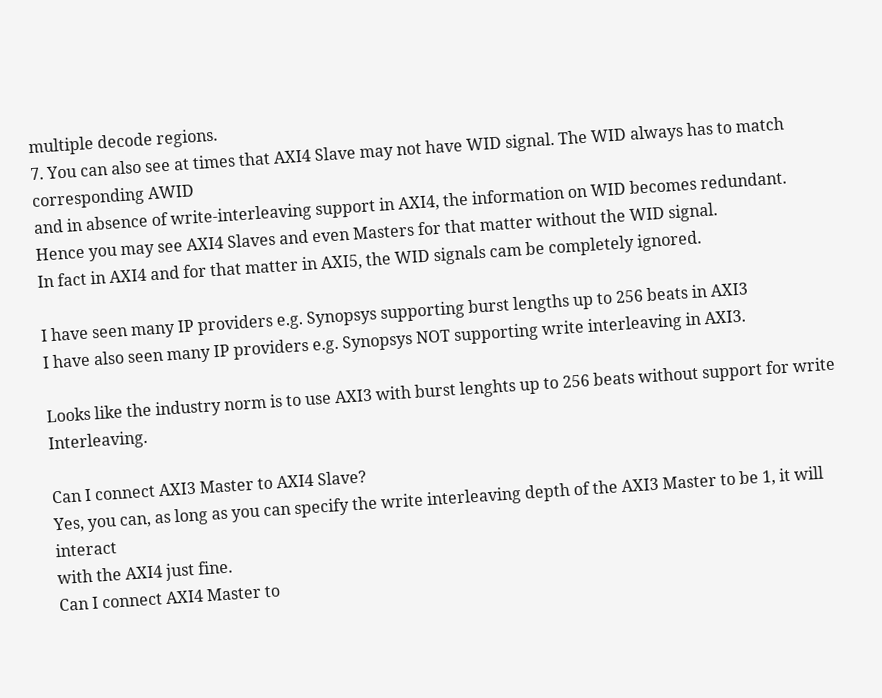multiple decode regions.
7. You can also see at times that AXI4 Slave may not have WID signal. The WID always has to match corresponding AWID
and in absence of write-interleaving support in AXI4, the information on WID becomes redundant.
Hence you may see AXI4 Slaves and even Masters for that matter without the WID signal.
In fact in AXI4 and for that matter in AXI5, the WID signals cam be completely ignored.

I have seen many IP providers e.g. Synopsys supporting burst lengths up to 256 beats in AXI3
I have also seen many IP providers e.g. Synopsys NOT supporting write interleaving in AXI3.

Looks like the industry norm is to use AXI3 with burst lenghts up to 256 beats without support for write Interleaving.

Can I connect AXI3 Master to AXI4 Slave?
Yes, you can, as long as you can specify the write interleaving depth of the AXI3 Master to be 1, it will interact
with the AXI4 just fine.
Can I connect AXI4 Master to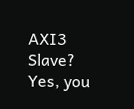AXI3 Slave?
Yes, you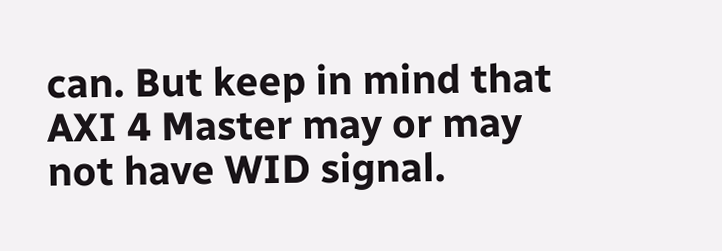can. But keep in mind that AXI 4 Master may or may not have WID signal.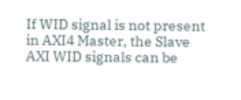If WID signal is not present in AXI4 Master, the Slave AXI WID signals can be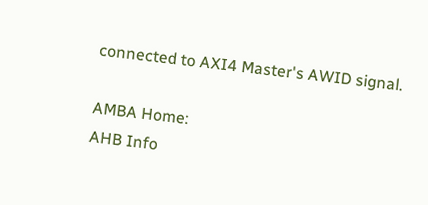connected to AXI4 Master's AWID signal.

AMBA Home:
AHB Info